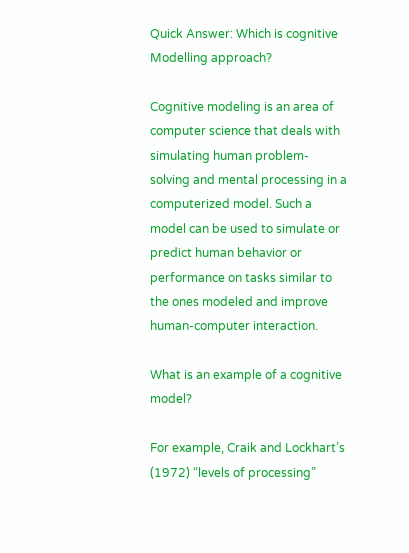Quick Answer: Which is cognitive Modelling approach?

Cognitive modeling is an area of computer science that deals with simulating human problem-solving and mental processing in a computerized model. Such a model can be used to simulate or predict human behavior or performance on tasks similar to the ones modeled and improve human-computer interaction.

What is an example of a cognitive model?

For example, Craik and Lockhart’s (1972) “levels of processing”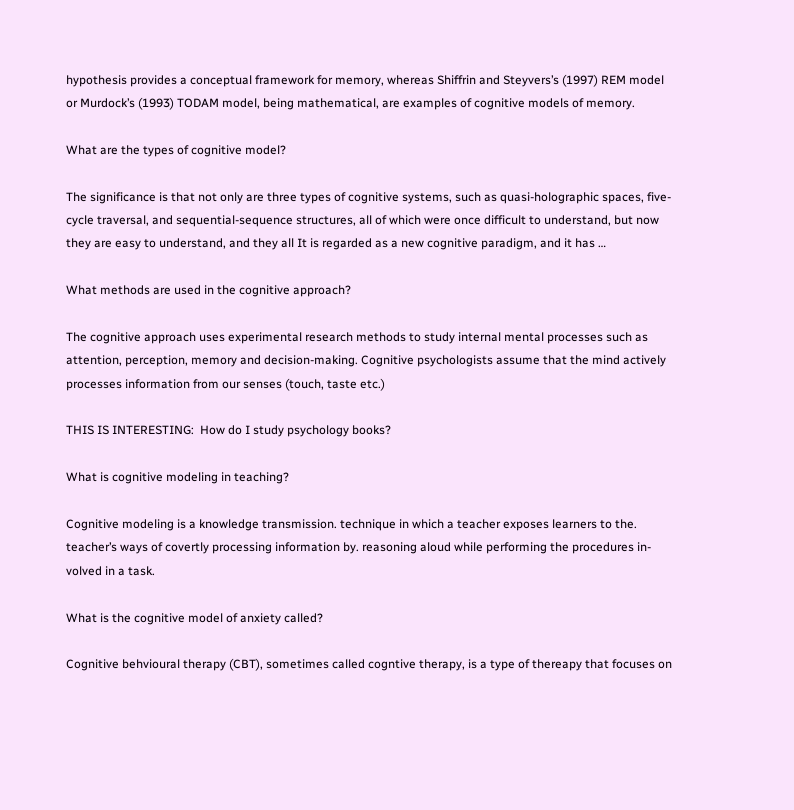hypothesis provides a conceptual framework for memory, whereas Shiffrin and Steyvers’s (1997) REM model or Murdock’s (1993) TODAM model, being mathematical, are examples of cognitive models of memory.

What are the types of cognitive model?

The significance is that not only are three types of cognitive systems, such as quasi-holographic spaces, five-cycle traversal, and sequential-sequence structures, all of which were once difficult to understand, but now they are easy to understand, and they all It is regarded as a new cognitive paradigm, and it has …

What methods are used in the cognitive approach?

The cognitive approach uses experimental research methods to study internal mental processes such as attention, perception, memory and decision-making. Cognitive psychologists assume that the mind actively processes information from our senses (touch, taste etc.)

THIS IS INTERESTING:  How do I study psychology books?

What is cognitive modeling in teaching?

Cognitive modeling is a knowledge transmission. technique in which a teacher exposes learners to the. teacher’s ways of covertly processing information by. reasoning aloud while performing the procedures in- volved in a task.

What is the cognitive model of anxiety called?

Cognitive behvioural therapy (CBT), sometimes called cogntive therapy, is a type of thereapy that focuses on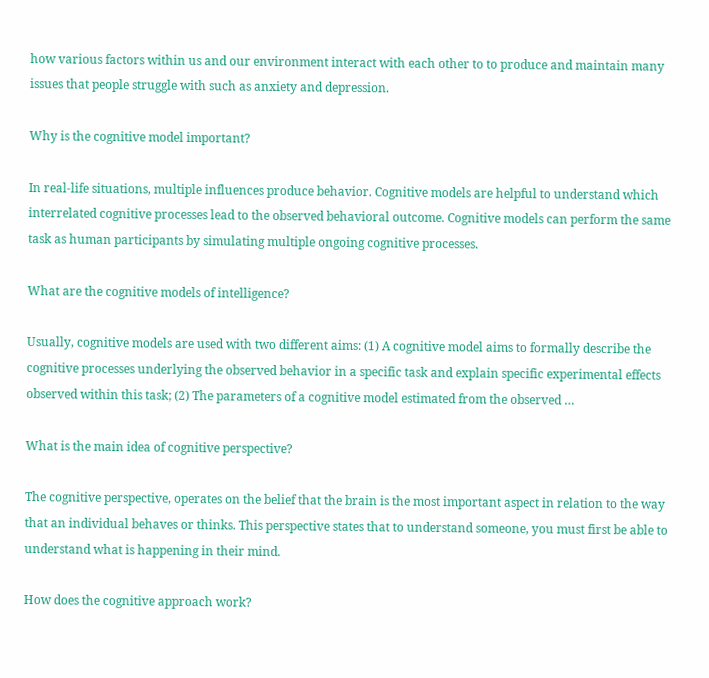how various factors within us and our environment interact with each other to to produce and maintain many issues that people struggle with such as anxiety and depression.

Why is the cognitive model important?

In real-life situations, multiple influences produce behavior. Cognitive models are helpful to understand which interrelated cognitive processes lead to the observed behavioral outcome. Cognitive models can perform the same task as human participants by simulating multiple ongoing cognitive processes.

What are the cognitive models of intelligence?

Usually, cognitive models are used with two different aims: (1) A cognitive model aims to formally describe the cognitive processes underlying the observed behavior in a specific task and explain specific experimental effects observed within this task; (2) The parameters of a cognitive model estimated from the observed …

What is the main idea of cognitive perspective?

The cognitive perspective, operates on the belief that the brain is the most important aspect in relation to the way that an individual behaves or thinks. This perspective states that to understand someone, you must first be able to understand what is happening in their mind.

How does the cognitive approach work?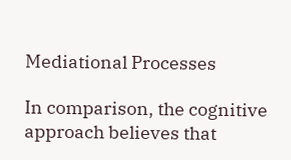Mediational Processes

In comparison, the cognitive approach believes that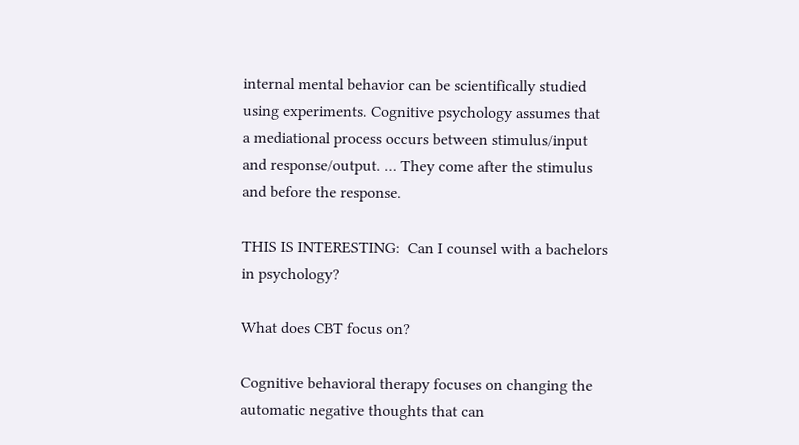internal mental behavior can be scientifically studied using experiments. Cognitive psychology assumes that a mediational process occurs between stimulus/input and response/output. … They come after the stimulus and before the response.

THIS IS INTERESTING:  Can I counsel with a bachelors in psychology?

What does CBT focus on?

Cognitive behavioral therapy focuses on changing the automatic negative thoughts that can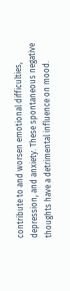contribute to and worsen emotional difficulties, depression, and anxiety. These spontaneous negative thoughts have a detrimental influence on mood.